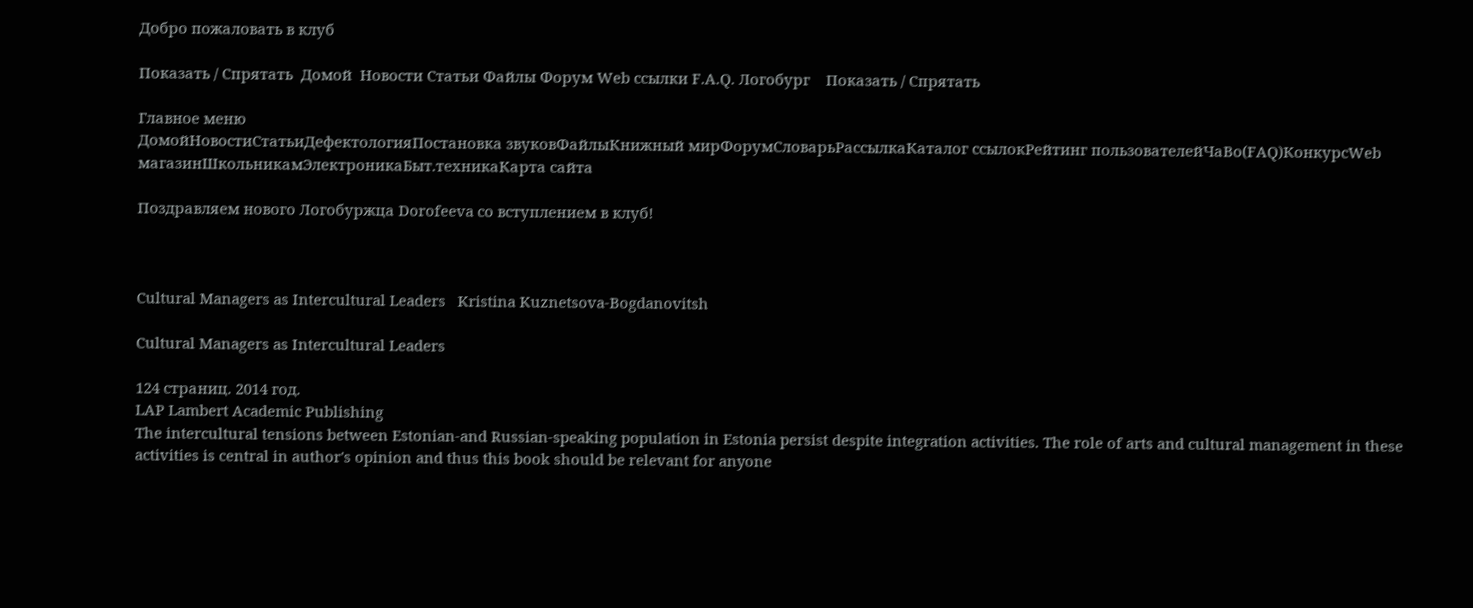Добро пожаловать в клуб

Показать / Спрятать  Домой  Новости Статьи Файлы Форум Web ссылки F.A.Q. Логобург    Показать / Спрятать

Главное меню
ДомойНовостиСтатьиДефектологияПостановка звуковФайлыКнижный мирФорумСловарьРассылкаКаталог ссылокРейтинг пользователейЧаВо(FAQ)КонкурсWeb магазинШкольникамЭлектроникаБыт.техникаКарта сайта

Поздравляем нового Логобуржца Dorofeeva со вступлением в клуб!



Cultural Managers as Intercultural Leaders   Kristina Kuznetsova-Bogdanovitsh

Cultural Managers as Intercultural Leaders

124 страниц. 2014 год.
LAP Lambert Academic Publishing
The intercultural tensions between Estonian-and Russian-speaking population in Estonia persist despite integration activities. The role of arts and cultural management in these activities is central in author's opinion and thus this book should be relevant for anyone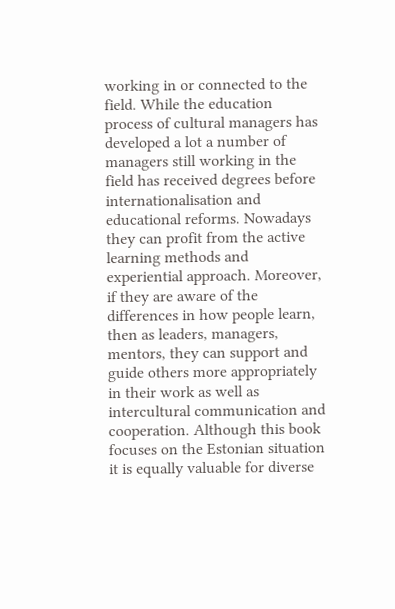working in or connected to the field. While the education process of cultural managers has developed a lot a number of managers still working in the field has received degrees before internationalisation and educational reforms. Nowadays they can profit from the active learning methods and experiential approach. Moreover, if they are aware of the differences in how people learn, then as leaders, managers, mentors, they can support and guide others more appropriately in their work as well as intercultural communication and cooperation. Although this book focuses on the Estonian situation it is equally valuable for diverse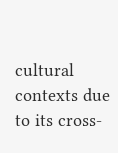cultural contexts due to its cross-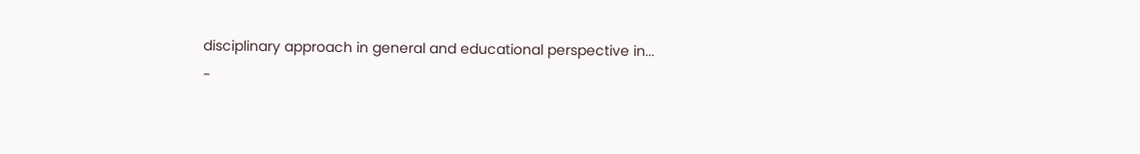disciplinary approach in general and educational perspective in...
-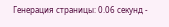Генерация страницы: 0.06 секунд -